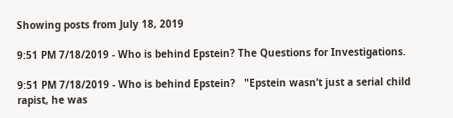Showing posts from July 18, 2019

9:51 PM 7/18/2019 - Who is behind Epstein? The Questions for Investigations.

9:51 PM 7/18/2019 - Who is behind Epstein?   "Epstein wasn’t just a serial child rapist, he was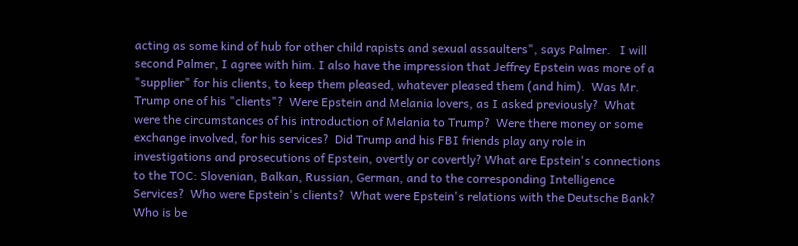acting as some kind of hub for other child rapists and sexual assaulters", says Palmer.   I will second Palmer, I agree with him. I also have the impression that Jeffrey Epstein was more of a "supplier" for his clients, to keep them pleased, whatever pleased them (and him).  Was Mr. Trump one of his "clients"?  Were Epstein and Melania lovers, as I asked previously?  What were the circumstances of his introduction of Melania to Trump?  Were there money or some exchange involved, for his services?  Did Trump and his FBI friends play any role in investigations and prosecutions of Epstein, overtly or covertly? What are Epstein's connections to the TOC: Slovenian, Balkan, Russian, German, and to the corresponding Intelligence Services?  Who were Epstein's clients?  What were Epstein's relations with the Deutsche Bank?  Who is be